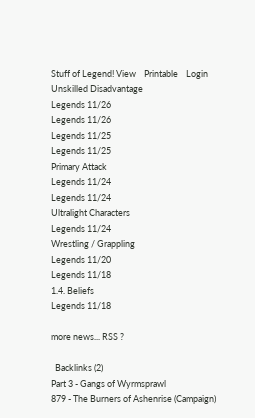Stuff of Legend! View    Printable    Login
Unskilled Disadvantage
Legends 11/26
Legends 11/26
Legends 11/25
Legends 11/25
Primary Attack
Legends 11/24
Legends 11/24
Ultralight Characters
Legends 11/24
Wrestling / Grappling
Legends 11/20
Legends 11/18
1.4. Beliefs
Legends 11/18

more news... RSS ?

  Backlinks (2)
Part 3 - Gangs of Wyrmsprawl
879 - The Burners of Ashenrise (Campaign)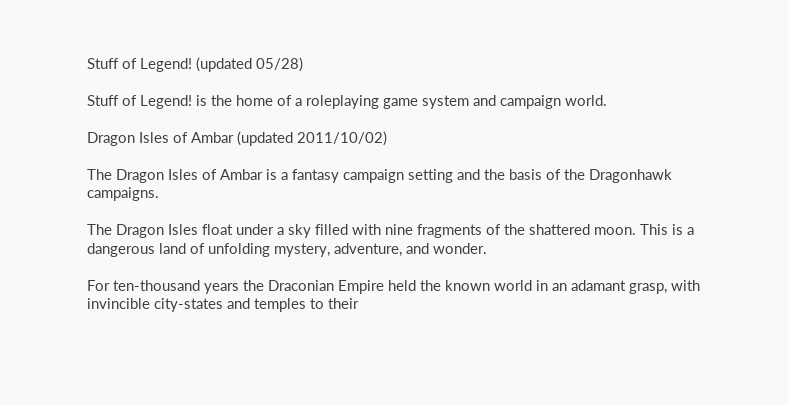Stuff of Legend! (updated 05/28)

Stuff of Legend! is the home of a roleplaying game system and campaign world.

Dragon Isles of Ambar (updated 2011/10/02)

The Dragon Isles of Ambar is a fantasy campaign setting and the basis of the Dragonhawk campaigns.

The Dragon Isles float under a sky filled with nine fragments of the shattered moon. This is a dangerous land of unfolding mystery, adventure, and wonder.

For ten-thousand years the Draconian Empire held the known world in an adamant grasp, with invincible city-states and temples to their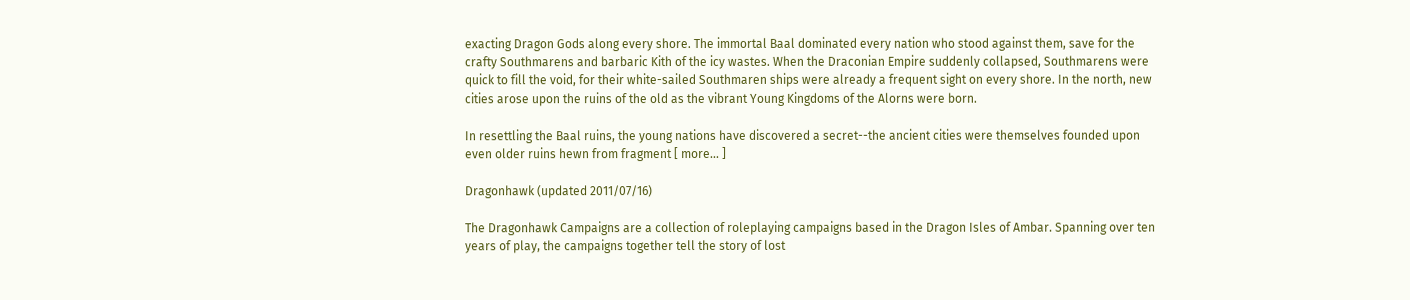exacting Dragon Gods along every shore. The immortal Baal dominated every nation who stood against them, save for the crafty Southmarens and barbaric Kith of the icy wastes. When the Draconian Empire suddenly collapsed, Southmarens were quick to fill the void, for their white-sailed Southmaren ships were already a frequent sight on every shore. In the north, new cities arose upon the ruins of the old as the vibrant Young Kingdoms of the Alorns were born.

In resettling the Baal ruins, the young nations have discovered a secret--the ancient cities were themselves founded upon even older ruins hewn from fragment [ more... ]

Dragonhawk (updated 2011/07/16)

The Dragonhawk Campaigns are a collection of roleplaying campaigns based in the Dragon Isles of Ambar. Spanning over ten years of play, the campaigns together tell the story of lost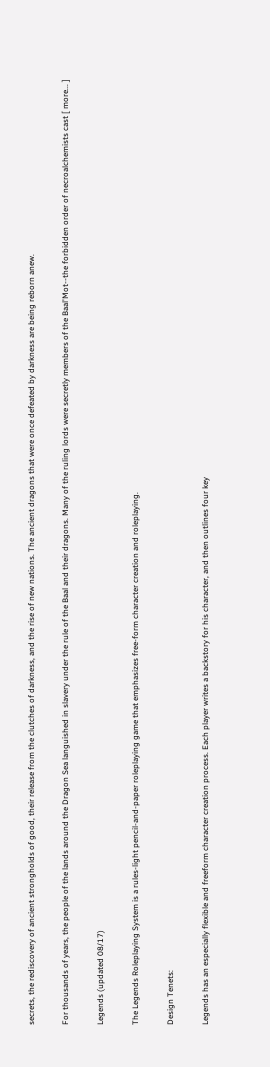secrets, the rediscovery of ancient strongholds of good, their release from the clutches of darkness, and the rise of new nations. The ancient dragons that were once defeated by darkness are being reborn anew.

For thousands of years, the people of the lands around the Dragon Sea languished in slavery under the rule of the Baal and their dragons. Many of the ruling lords were secretly members of the Baal'Mot--the forbidden order of necroalchemists cast [ more... ]

Legends (updated 08/17)

The Legends Roleplaying System is a rules-light pencil-and-paper roleplaying game that emphasizes free-form character creation and roleplaying.

Design Tenets:

Legends has an especially flexible and freeform character creation process. Each player writes a backstory for his character, and then outlines four key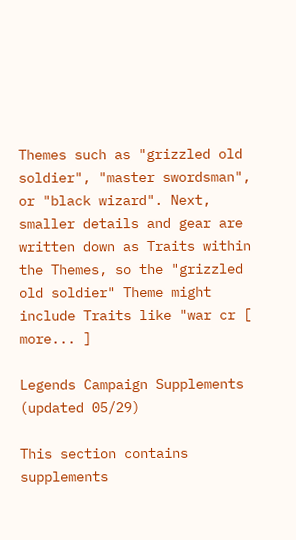Themes such as "grizzled old soldier", "master swordsman", or "black wizard". Next, smaller details and gear are written down as Traits within the Themes, so the "grizzled old soldier" Theme might include Traits like "war cr [ more... ]

Legends Campaign Supplements (updated 05/29)

This section contains supplements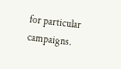for particular campaigns.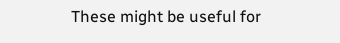These might be useful for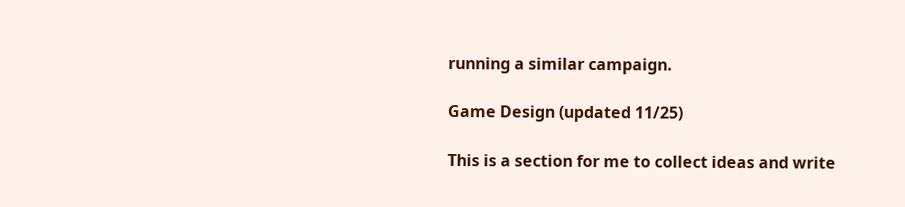running a similar campaign.

Game Design (updated 11/25)

This is a section for me to collect ideas and write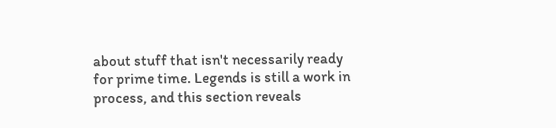about stuff that isn't necessarily ready for prime time. Legends is still a work in process, and this section reveals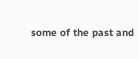some of the past and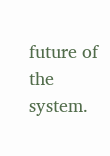future of the system.